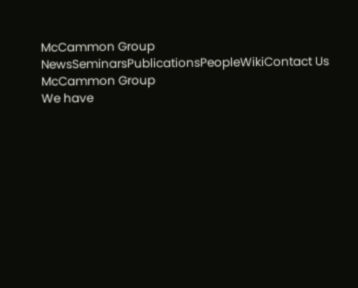McCammon Group
NewsSeminarsPublicationsPeopleWikiContact Us
McCammon Group
We have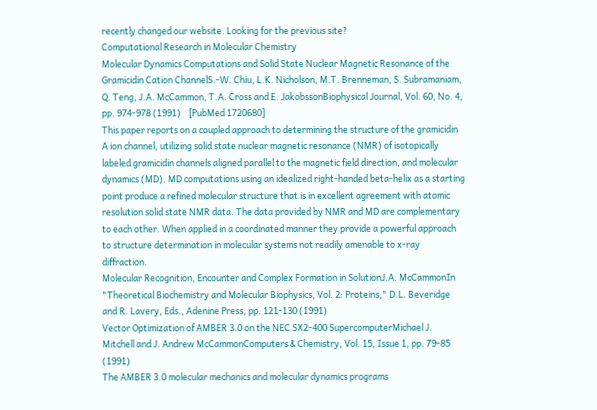recently changed our website. Looking for the previous site?
Computational Research in Molecular Chemistry
Molecular Dynamics Computations and Solid State Nuclear Magnetic Resonance of the Gramicidin Cation ChannelS.-W. Chiu, L.K. Nicholson, M.T. Brenneman, S. Subramaniam, Q. Teng, J.A. McCammon, T.A. Cross and E. JakobssonBiophysical Journal, Vol. 60, No. 4, pp. 974-978 (1991)    [PubMed 1720680]
This paper reports on a coupled approach to determining the structure of the gramicidin A ion channel, utilizing solid state nuclear magnetic resonance (NMR) of isotopically labeled gramicidin channels aligned parallel to the magnetic field direction, and molecular dynamics (MD). MD computations using an idealized right-handed beta-helix as a starting point produce a refined molecular structure that is in excellent agreement with atomic resolution solid state NMR data. The data provided by NMR and MD are complementary to each other. When applied in a coordinated manner they provide a powerful approach to structure determination in molecular systems not readily amenable to x-ray diffraction.
Molecular Recognition, Encounter and Complex Formation in SolutionJ.A. McCammonIn "Theoretical Biochemistry and Molecular Biophysics, Vol. 2: Proteins," D.L. Beveridge and R. Lavery, Eds., Adenine Press, pp. 121-130 (1991)
Vector Optimization of AMBER 3.0 on the NEC SX2-400 SupercomputerMichael J. Mitchell and J. Andrew McCammonComputers & Chemistry, Vol. 15, Issue 1, pp. 79-85 (1991)
The AMBER 3.0 molecular mechanics and molecular dynamics programs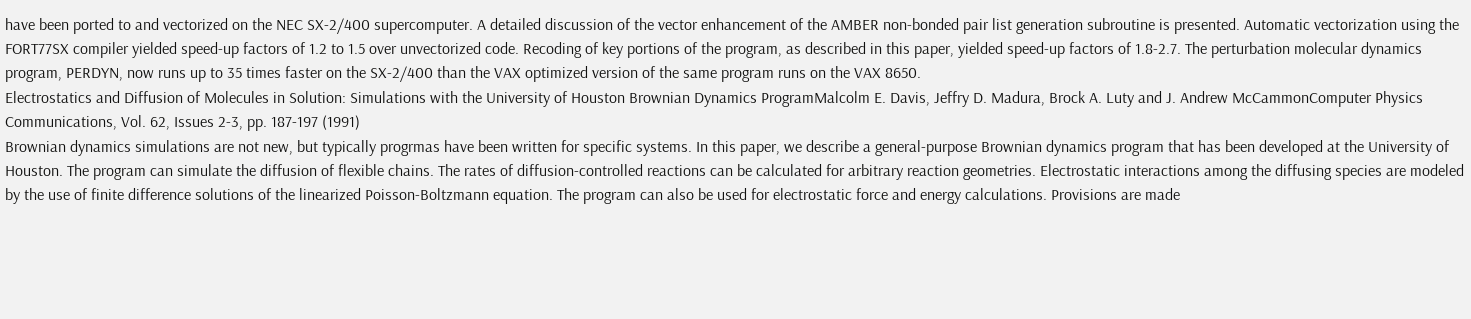have been ported to and vectorized on the NEC SX-2/400 supercomputer. A detailed discussion of the vector enhancement of the AMBER non-bonded pair list generation subroutine is presented. Automatic vectorization using the FORT77SX compiler yielded speed-up factors of 1.2 to 1.5 over unvectorized code. Recoding of key portions of the program, as described in this paper, yielded speed-up factors of 1.8-2.7. The perturbation molecular dynamics program, PERDYN, now runs up to 35 times faster on the SX-2/400 than the VAX optimized version of the same program runs on the VAX 8650.
Electrostatics and Diffusion of Molecules in Solution: Simulations with the University of Houston Brownian Dynamics ProgramMalcolm E. Davis, Jeffry D. Madura, Brock A. Luty and J. Andrew McCammonComputer Physics Communications, Vol. 62, Issues 2-3, pp. 187-197 (1991)
Brownian dynamics simulations are not new, but typically progrmas have been written for specific systems. In this paper, we describe a general-purpose Brownian dynamics program that has been developed at the University of Houston. The program can simulate the diffusion of flexible chains. The rates of diffusion-controlled reactions can be calculated for arbitrary reaction geometries. Electrostatic interactions among the diffusing species are modeled by the use of finite difference solutions of the linearized Poisson-Boltzmann equation. The program can also be used for electrostatic force and energy calculations. Provisions are made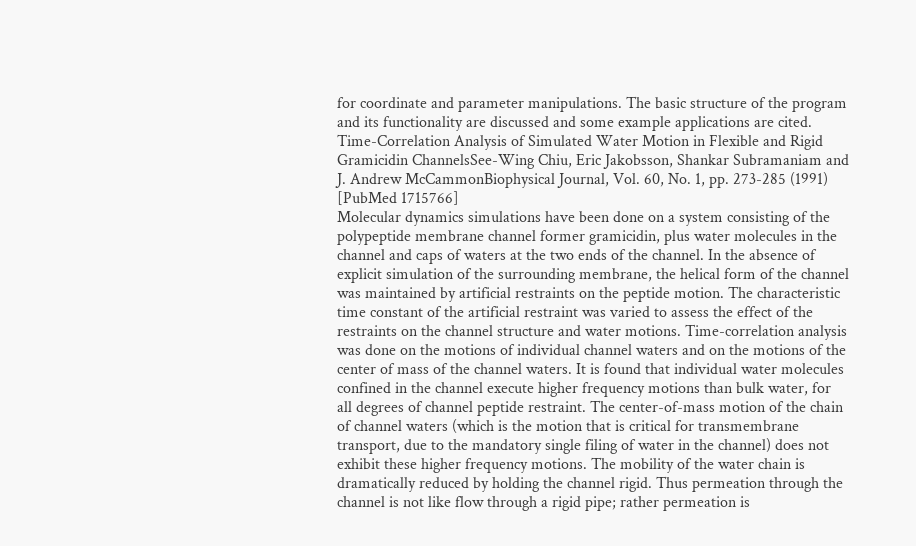for coordinate and parameter manipulations. The basic structure of the program and its functionality are discussed and some example applications are cited.
Time-Correlation Analysis of Simulated Water Motion in Flexible and Rigid Gramicidin ChannelsSee-Wing Chiu, Eric Jakobsson, Shankar Subramaniam and J. Andrew McCammonBiophysical Journal, Vol. 60, No. 1, pp. 273-285 (1991)    [PubMed 1715766]
Molecular dynamics simulations have been done on a system consisting of the polypeptide membrane channel former gramicidin, plus water molecules in the channel and caps of waters at the two ends of the channel. In the absence of explicit simulation of the surrounding membrane, the helical form of the channel was maintained by artificial restraints on the peptide motion. The characteristic time constant of the artificial restraint was varied to assess the effect of the restraints on the channel structure and water motions. Time-correlation analysis was done on the motions of individual channel waters and on the motions of the center of mass of the channel waters. It is found that individual water molecules confined in the channel execute higher frequency motions than bulk water, for all degrees of channel peptide restraint. The center-of-mass motion of the chain of channel waters (which is the motion that is critical for transmembrane transport, due to the mandatory single filing of water in the channel) does not exhibit these higher frequency motions. The mobility of the water chain is dramatically reduced by holding the channel rigid. Thus permeation through the channel is not like flow through a rigid pipe; rather permeation is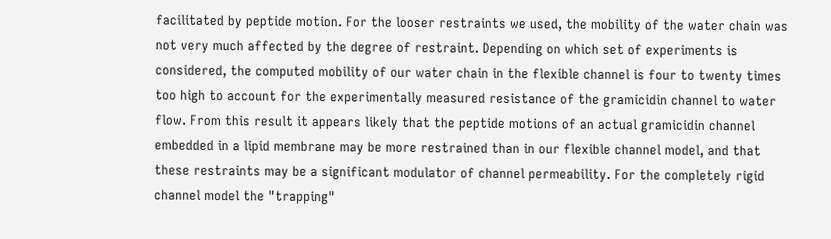facilitated by peptide motion. For the looser restraints we used, the mobility of the water chain was not very much affected by the degree of restraint. Depending on which set of experiments is considered, the computed mobility of our water chain in the flexible channel is four to twenty times too high to account for the experimentally measured resistance of the gramicidin channel to water flow. From this result it appears likely that the peptide motions of an actual gramicidin channel embedded in a lipid membrane may be more restrained than in our flexible channel model, and that these restraints may be a significant modulator of channel permeability. For the completely rigid channel model the "trapping"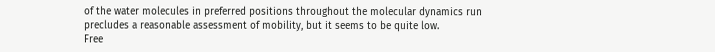of the water molecules in preferred positions throughout the molecular dynamics run precludes a reasonable assessment of mobility, but it seems to be quite low.
Free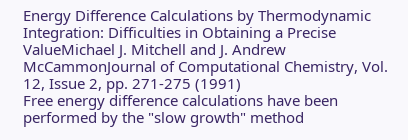Energy Difference Calculations by Thermodynamic Integration: Difficulties in Obtaining a Precise ValueMichael J. Mitchell and J. Andrew McCammonJournal of Computational Chemistry, Vol. 12, Issue 2, pp. 271-275 (1991)
Free energy difference calculations have been performed by the "slow growth" method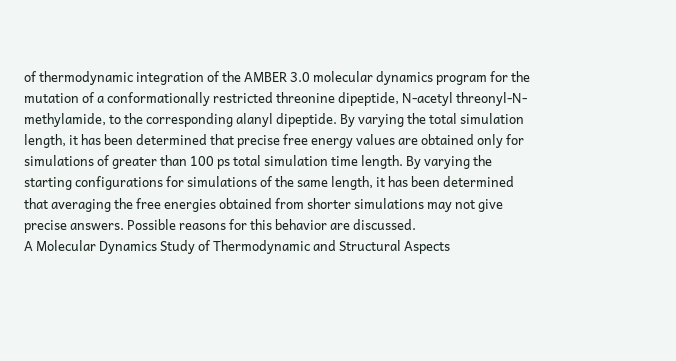of thermodynamic integration of the AMBER 3.0 molecular dynamics program for the mutation of a conformationally restricted threonine dipeptide, N-acetyl threonyl-N-methylamide, to the corresponding alanyl dipeptide. By varying the total simulation length, it has been determined that precise free energy values are obtained only for simulations of greater than 100 ps total simulation time length. By varying the starting configurations for simulations of the same length, it has been determined that averaging the free energies obtained from shorter simulations may not give precise answers. Possible reasons for this behavior are discussed.
A Molecular Dynamics Study of Thermodynamic and Structural Aspects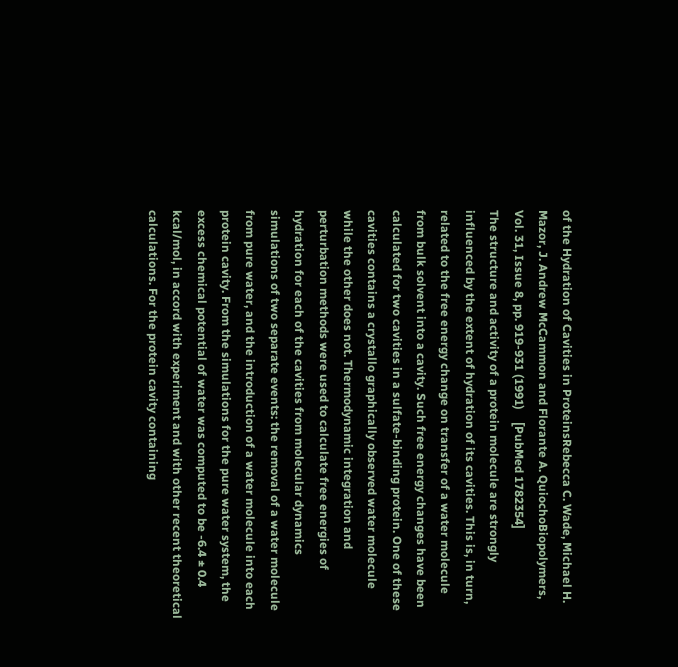of the Hydration of Cavities in ProteinsRebecca C. Wade, Michael H. Mazor, J. Andrew McCammon and Florante A. QuiochoBiopolymers, Vol. 31, Issue 8, pp. 919-931 (1991)    [PubMed 1782354]
The structure and activity of a protein molecule are strongly influenced by the extent of hydration of its cavities. This is, in turn, related to the free energy change on transfer of a water molecule from bulk solvent into a cavity. Such free energy changes have been calculated for two cavities in a sulfate-binding protein. One of these cavities contains a crystallo graphically observed water molecule while the other does not. Thermodynamic integration and perturbation methods were used to calculate free energies of hydration for each of the cavities from molecular dynamics simulations of two separate events: the removal of a water molecule from pure water, and the introduction of a water molecule into each protein cavity. From the simulations for the pure water system, the excess chemical potential of water was computed to be -6.4 ± 0.4 kcal/mol, in accord with experiment and with other recent theoretical calculations. For the protein cavity containing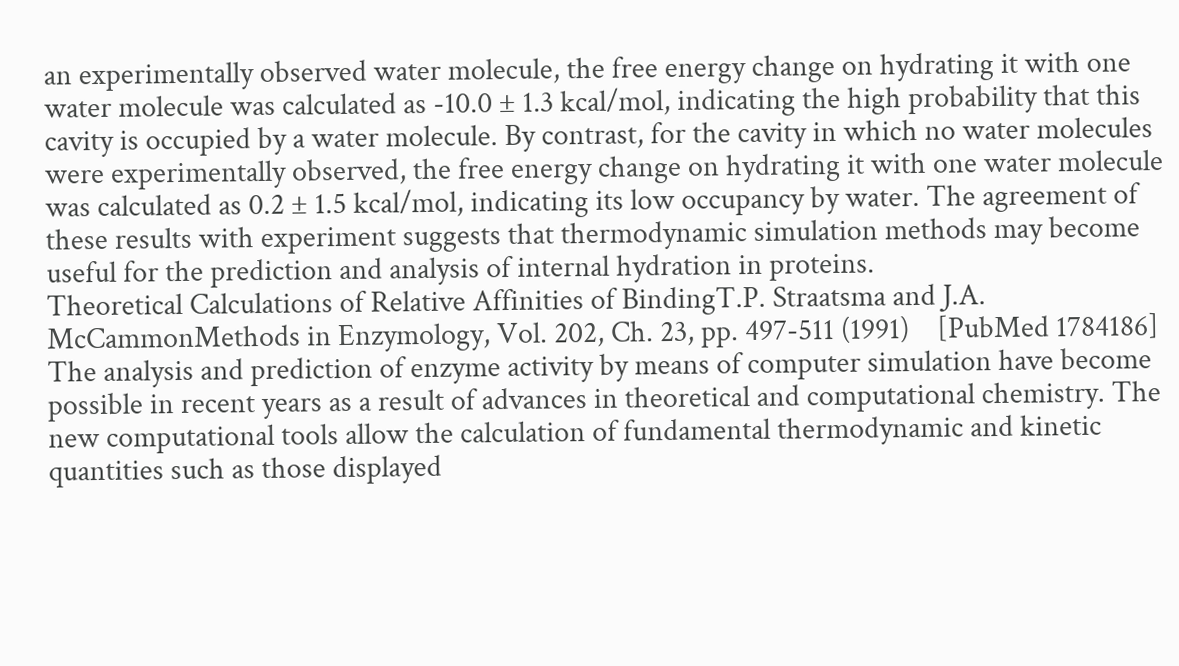an experimentally observed water molecule, the free energy change on hydrating it with one water molecule was calculated as -10.0 ± 1.3 kcal/mol, indicating the high probability that this cavity is occupied by a water molecule. By contrast, for the cavity in which no water molecules were experimentally observed, the free energy change on hydrating it with one water molecule was calculated as 0.2 ± 1.5 kcal/mol, indicating its low occupancy by water. The agreement of these results with experiment suggests that thermodynamic simulation methods may become useful for the prediction and analysis of internal hydration in proteins.
Theoretical Calculations of Relative Affinities of BindingT.P. Straatsma and J.A. McCammonMethods in Enzymology, Vol. 202, Ch. 23, pp. 497-511 (1991)    [PubMed 1784186]
The analysis and prediction of enzyme activity by means of computer simulation have become possible in recent years as a result of advances in theoretical and computational chemistry. The new computational tools allow the calculation of fundamental thermodynamic and kinetic quantities such as those displayed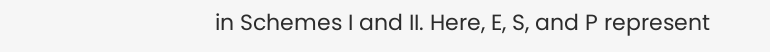in Schemes I and II. Here, E, S, and P represent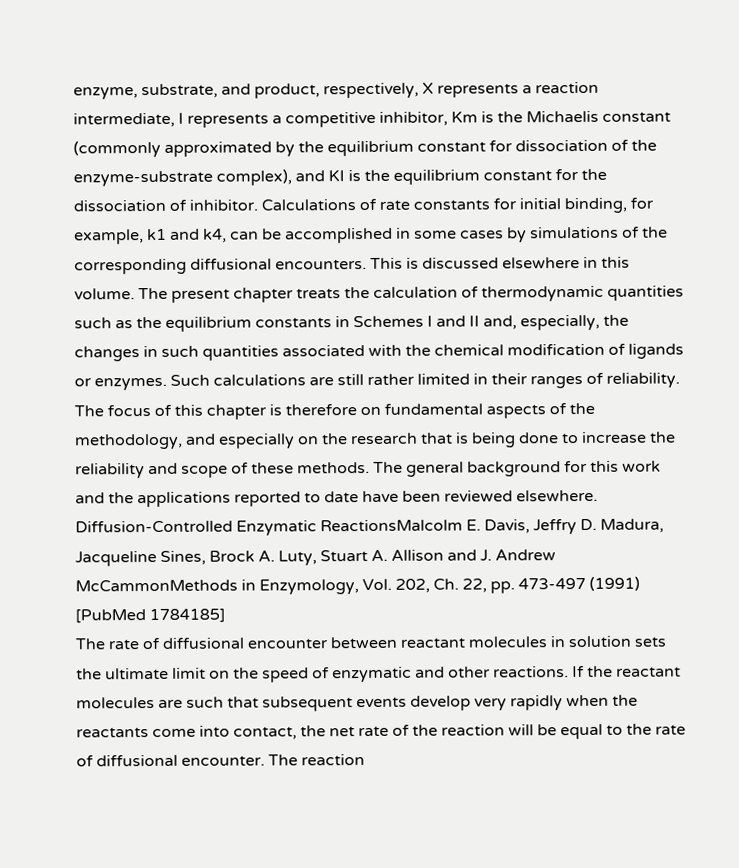enzyme, substrate, and product, respectively, X represents a reaction intermediate, I represents a competitive inhibitor, Km is the Michaelis constant (commonly approximated by the equilibrium constant for dissociation of the enzyme-substrate complex), and KI is the equilibrium constant for the dissociation of inhibitor. Calculations of rate constants for initial binding, for example, k1 and k4, can be accomplished in some cases by simulations of the corresponding diffusional encounters. This is discussed elsewhere in this volume. The present chapter treats the calculation of thermodynamic quantities such as the equilibrium constants in Schemes I and II and, especially, the changes in such quantities associated with the chemical modification of ligands or enzymes. Such calculations are still rather limited in their ranges of reliability. The focus of this chapter is therefore on fundamental aspects of the methodology, and especially on the research that is being done to increase the reliability and scope of these methods. The general background for this work and the applications reported to date have been reviewed elsewhere.
Diffusion-Controlled Enzymatic ReactionsMalcolm E. Davis, Jeffry D. Madura, Jacqueline Sines, Brock A. Luty, Stuart A. Allison and J. Andrew McCammonMethods in Enzymology, Vol. 202, Ch. 22, pp. 473-497 (1991)    [PubMed 1784185]
The rate of diffusional encounter between reactant molecules in solution sets the ultimate limit on the speed of enzymatic and other reactions. If the reactant molecules are such that subsequent events develop very rapidly when the reactants come into contact, the net rate of the reaction will be equal to the rate of diffusional encounter. The reaction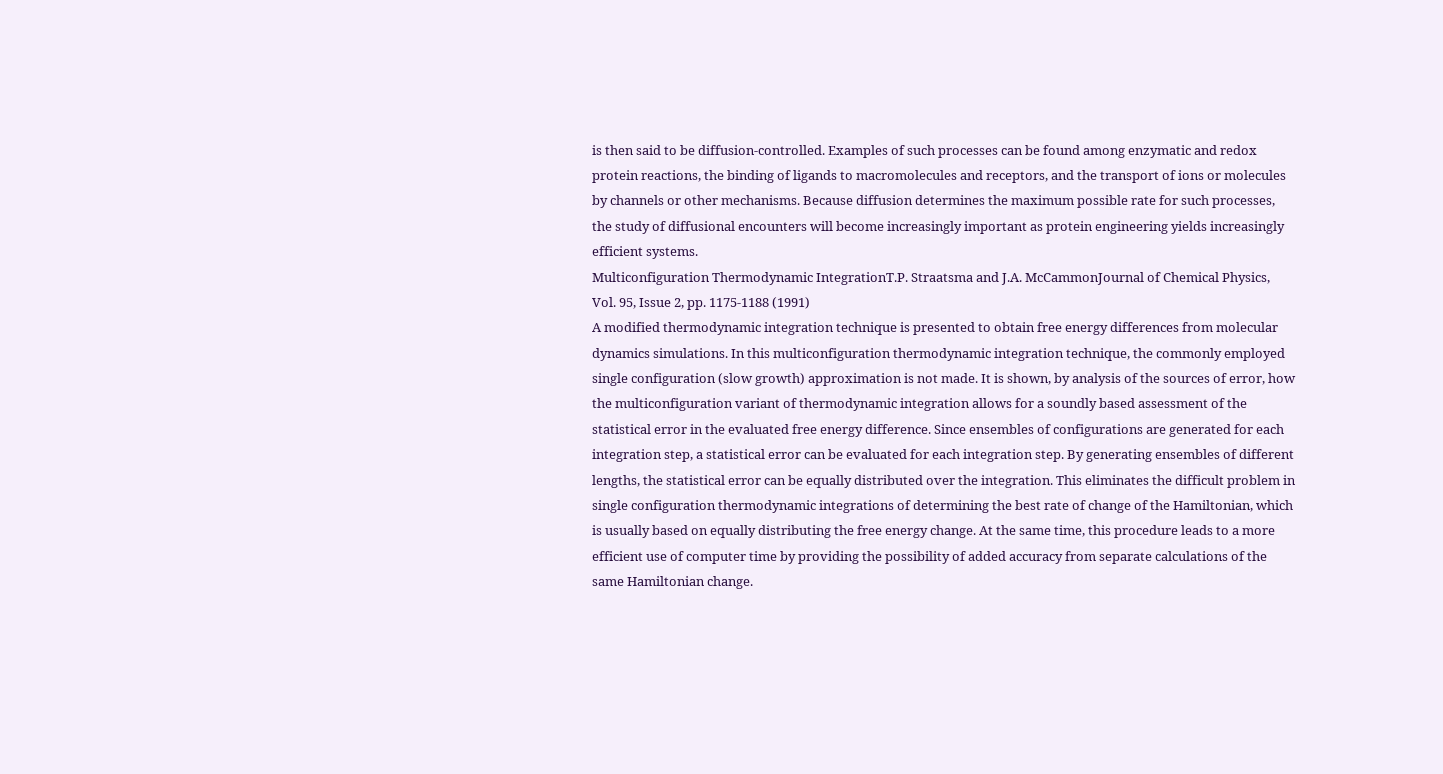is then said to be diffusion-controlled. Examples of such processes can be found among enzymatic and redox protein reactions, the binding of ligands to macromolecules and receptors, and the transport of ions or molecules by channels or other mechanisms. Because diffusion determines the maximum possible rate for such processes, the study of diffusional encounters will become increasingly important as protein engineering yields increasingly efficient systems.
Multiconfiguration Thermodynamic IntegrationT.P. Straatsma and J.A. McCammonJournal of Chemical Physics, Vol. 95, Issue 2, pp. 1175-1188 (1991)
A modified thermodynamic integration technique is presented to obtain free energy differences from molecular dynamics simulations. In this multiconfiguration thermodynamic integration technique, the commonly employed single configuration (slow growth) approximation is not made. It is shown, by analysis of the sources of error, how the multiconfiguration variant of thermodynamic integration allows for a soundly based assessment of the statistical error in the evaluated free energy difference. Since ensembles of configurations are generated for each integration step, a statistical error can be evaluated for each integration step. By generating ensembles of different lengths, the statistical error can be equally distributed over the integration. This eliminates the difficult problem in single configuration thermodynamic integrations of determining the best rate of change of the Hamiltonian, which is usually based on equally distributing the free energy change. At the same time, this procedure leads to a more efficient use of computer time by providing the possibility of added accuracy from separate calculations of the same Hamiltonian change.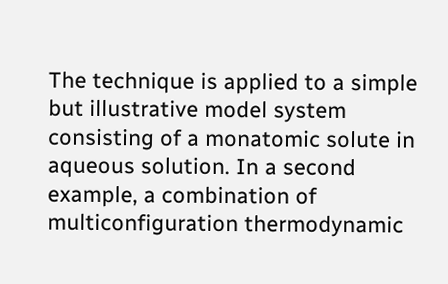The technique is applied to a simple but illustrative model system consisting of a monatomic solute in aqueous solution. In a second example, a combination of multiconfiguration thermodynamic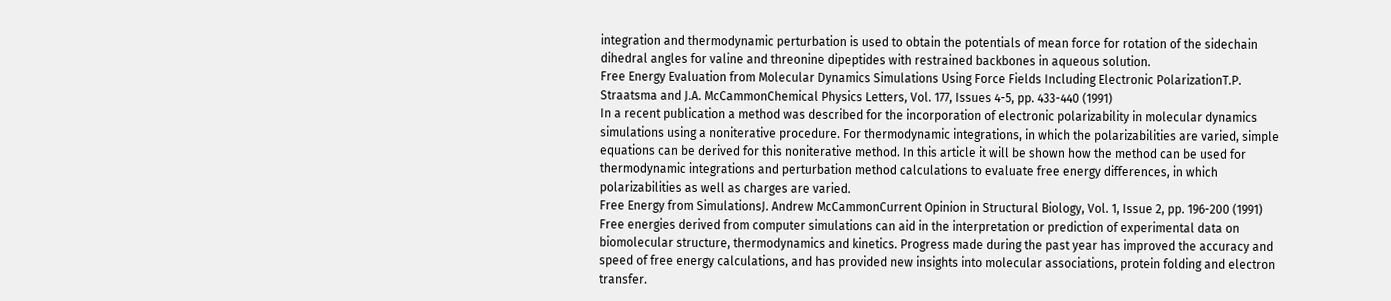integration and thermodynamic perturbation is used to obtain the potentials of mean force for rotation of the sidechain dihedral angles for valine and threonine dipeptides with restrained backbones in aqueous solution.
Free Energy Evaluation from Molecular Dynamics Simulations Using Force Fields Including Electronic PolarizationT.P. Straatsma and J.A. McCammonChemical Physics Letters, Vol. 177, Issues 4-5, pp. 433-440 (1991)
In a recent publication a method was described for the incorporation of electronic polarizability in molecular dynamics simulations using a noniterative procedure. For thermodynamic integrations, in which the polarizabilities are varied, simple equations can be derived for this noniterative method. In this article it will be shown how the method can be used for thermodynamic integrations and perturbation method calculations to evaluate free energy differences, in which polarizabilities as well as charges are varied.
Free Energy from SimulationsJ. Andrew McCammonCurrent Opinion in Structural Biology, Vol. 1, Issue 2, pp. 196-200 (1991)
Free energies derived from computer simulations can aid in the interpretation or prediction of experimental data on biomolecular structure, thermodynamics and kinetics. Progress made during the past year has improved the accuracy and speed of free energy calculations, and has provided new insights into molecular associations, protein folding and electron transfer.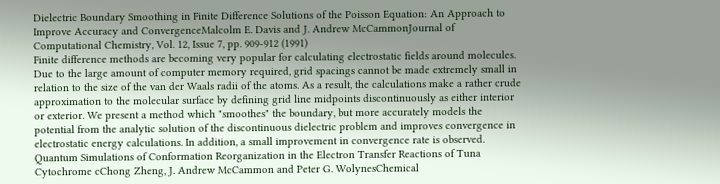Dielectric Boundary Smoothing in Finite Difference Solutions of the Poisson Equation: An Approach to Improve Accuracy and ConvergenceMalcolm E. Davis and J. Andrew McCammonJournal of Computational Chemistry, Vol. 12, Issue 7, pp. 909-912 (1991)
Finite difference methods are becoming very popular for calculating electrostatic fields around molecules. Due to the large amount of computer memory required, grid spacings cannot be made extremely small in relation to the size of the van der Waals radii of the atoms. As a result, the calculations make a rather crude approximation to the molecular surface by defining grid line midpoints discontinuously as either interior or exterior. We present a method which "smoothes" the boundary, but more accurately models the potential from the analytic solution of the discontinuous dielectric problem and improves convergence in electrostatic energy calculations. In addition, a small improvement in convergence rate is observed.
Quantum Simulations of Conformation Reorganization in the Electron Transfer Reactions of Tuna Cytochrome cChong Zheng, J. Andrew McCammon and Peter G. WolynesChemical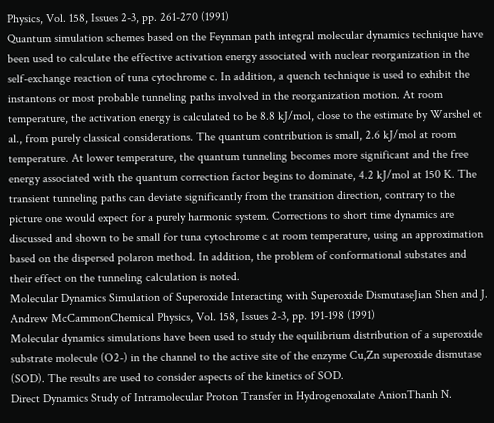Physics, Vol. 158, Issues 2-3, pp. 261-270 (1991)
Quantum simulation schemes based on the Feynman path integral molecular dynamics technique have been used to calculate the effective activation energy associated with nuclear reorganization in the self-exchange reaction of tuna cytochrome c. In addition, a quench technique is used to exhibit the instantons or most probable tunneling paths involved in the reorganization motion. At room temperature, the activation energy is calculated to be 8.8 kJ/mol, close to the estimate by Warshel et al., from purely classical considerations. The quantum contribution is small, 2.6 kJ/mol at room temperature. At lower temperature, the quantum tunneling becomes more significant and the free energy associated with the quantum correction factor begins to dominate, 4.2 kJ/mol at 150 K. The transient tunneling paths can deviate significantly from the transition direction, contrary to the picture one would expect for a purely harmonic system. Corrections to short time dynamics are discussed and shown to be small for tuna cytochrome c at room temperature, using an approximation based on the dispersed polaron method. In addition, the problem of conformational substates and their effect on the tunneling calculation is noted.
Molecular Dynamics Simulation of Superoxide Interacting with Superoxide DismutaseJian Shen and J. Andrew McCammonChemical Physics, Vol. 158, Issues 2-3, pp. 191-198 (1991)
Molecular dynamics simulations have been used to study the equilibrium distribution of a superoxide substrate molecule (O2-) in the channel to the active site of the enzyme Cu,Zn superoxide dismutase (SOD). The results are used to consider aspects of the kinetics of SOD.
Direct Dynamics Study of Intramolecular Proton Transfer in Hydrogenoxalate AnionThanh N.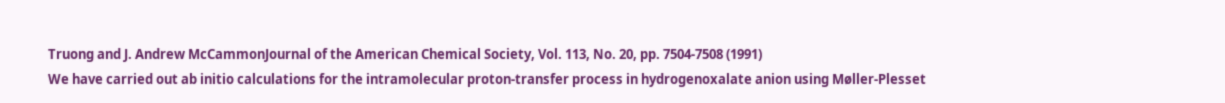Truong and J. Andrew McCammonJournal of the American Chemical Society, Vol. 113, No. 20, pp. 7504-7508 (1991)
We have carried out ab initio calculations for the intramolecular proton-transfer process in hydrogenoxalate anion using Møller-Plesset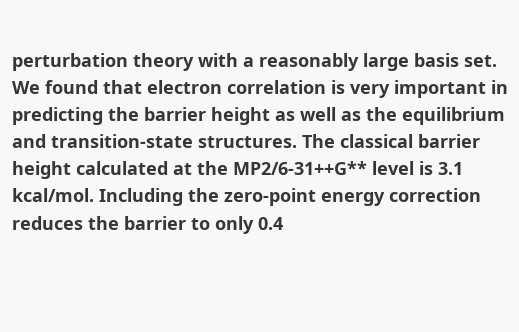perturbation theory with a reasonably large basis set. We found that electron correlation is very important in predicting the barrier height as well as the equilibrium and transition-state structures. The classical barrier height calculated at the MP2/6-31++G** level is 3.1 kcal/mol. Including the zero-point energy correction reduces the barrier to only 0.4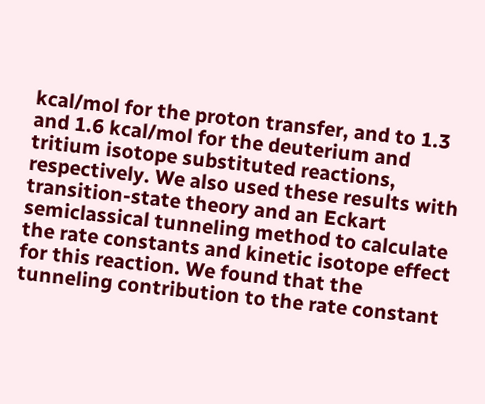kcal/mol for the proton transfer, and to 1.3 and 1.6 kcal/mol for the deuterium and tritium isotope substituted reactions, respectively. We also used these results with transition-state theory and an Eckart semiclassical tunneling method to calculate the rate constants and kinetic isotope effect for this reaction. We found that the tunneling contribution to the rate constant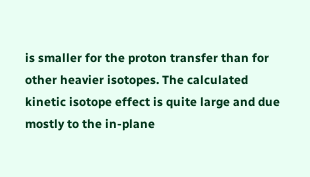is smaller for the proton transfer than for other heavier isotopes. The calculated kinetic isotope effect is quite large and due mostly to the in-plane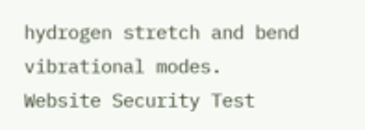hydrogen stretch and bend vibrational modes.
Website Security Test